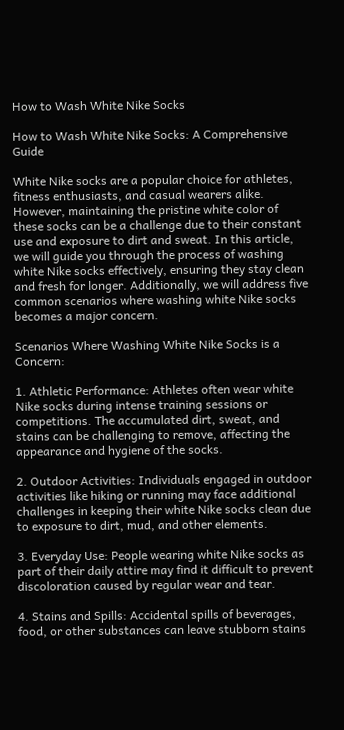How to Wash White Nike Socks

How to Wash White Nike Socks: A Comprehensive Guide

White Nike socks are a popular choice for athletes, fitness enthusiasts, and casual wearers alike. However, maintaining the pristine white color of these socks can be a challenge due to their constant use and exposure to dirt and sweat. In this article, we will guide you through the process of washing white Nike socks effectively, ensuring they stay clean and fresh for longer. Additionally, we will address five common scenarios where washing white Nike socks becomes a major concern.

Scenarios Where Washing White Nike Socks is a Concern:

1. Athletic Performance: Athletes often wear white Nike socks during intense training sessions or competitions. The accumulated dirt, sweat, and stains can be challenging to remove, affecting the appearance and hygiene of the socks.

2. Outdoor Activities: Individuals engaged in outdoor activities like hiking or running may face additional challenges in keeping their white Nike socks clean due to exposure to dirt, mud, and other elements.

3. Everyday Use: People wearing white Nike socks as part of their daily attire may find it difficult to prevent discoloration caused by regular wear and tear.

4. Stains and Spills: Accidental spills of beverages, food, or other substances can leave stubborn stains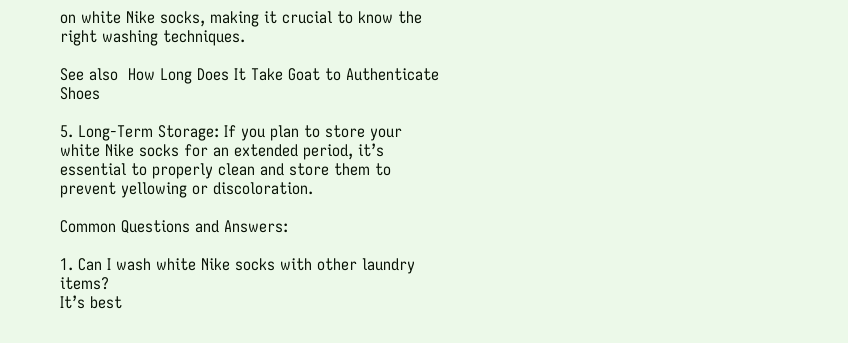on white Nike socks, making it crucial to know the right washing techniques.

See also  How Long Does It Take Goat to Authenticate Shoes

5. Long-Term Storage: If you plan to store your white Nike socks for an extended period, it’s essential to properly clean and store them to prevent yellowing or discoloration.

Common Questions and Answers:

1. Can I wash white Nike socks with other laundry items?
It’s best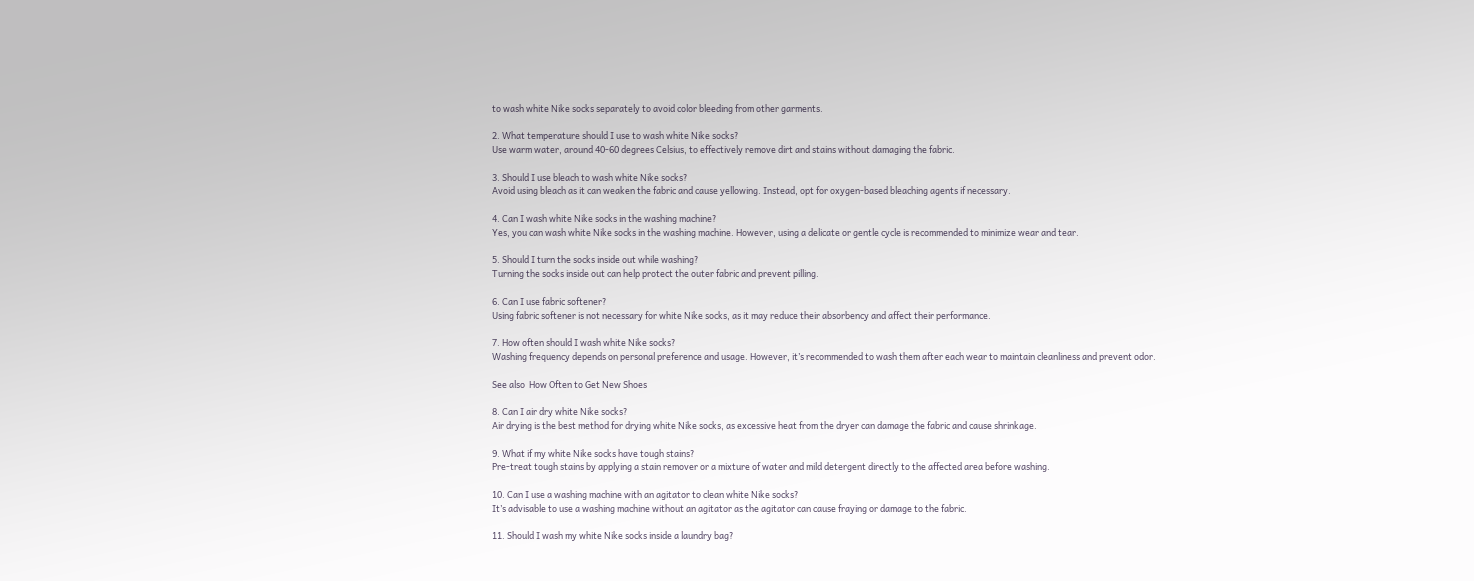to wash white Nike socks separately to avoid color bleeding from other garments.

2. What temperature should I use to wash white Nike socks?
Use warm water, around 40-60 degrees Celsius, to effectively remove dirt and stains without damaging the fabric.

3. Should I use bleach to wash white Nike socks?
Avoid using bleach as it can weaken the fabric and cause yellowing. Instead, opt for oxygen-based bleaching agents if necessary.

4. Can I wash white Nike socks in the washing machine?
Yes, you can wash white Nike socks in the washing machine. However, using a delicate or gentle cycle is recommended to minimize wear and tear.

5. Should I turn the socks inside out while washing?
Turning the socks inside out can help protect the outer fabric and prevent pilling.

6. Can I use fabric softener?
Using fabric softener is not necessary for white Nike socks, as it may reduce their absorbency and affect their performance.

7. How often should I wash white Nike socks?
Washing frequency depends on personal preference and usage. However, it’s recommended to wash them after each wear to maintain cleanliness and prevent odor.

See also  How Often to Get New Shoes

8. Can I air dry white Nike socks?
Air drying is the best method for drying white Nike socks, as excessive heat from the dryer can damage the fabric and cause shrinkage.

9. What if my white Nike socks have tough stains?
Pre-treat tough stains by applying a stain remover or a mixture of water and mild detergent directly to the affected area before washing.

10. Can I use a washing machine with an agitator to clean white Nike socks?
It’s advisable to use a washing machine without an agitator as the agitator can cause fraying or damage to the fabric.

11. Should I wash my white Nike socks inside a laundry bag?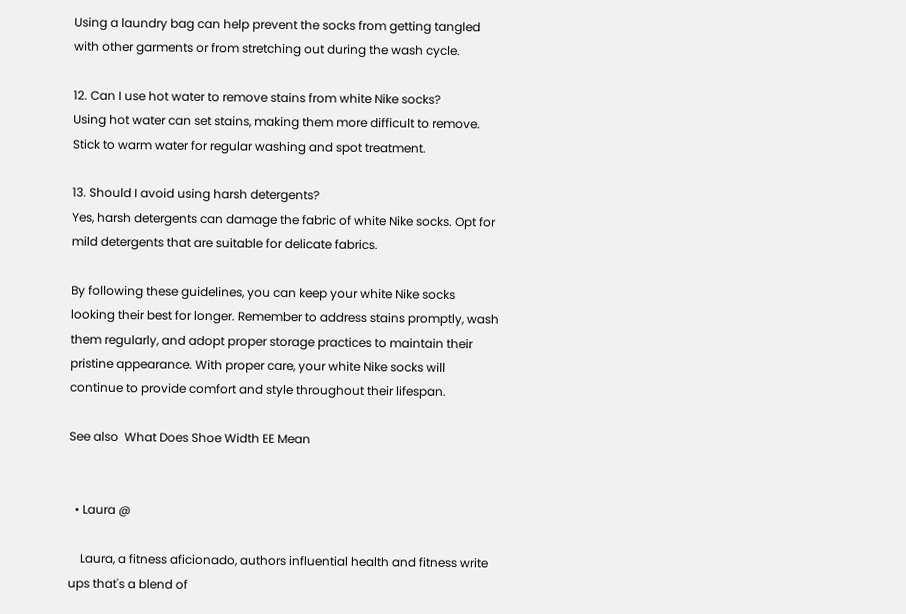Using a laundry bag can help prevent the socks from getting tangled with other garments or from stretching out during the wash cycle.

12. Can I use hot water to remove stains from white Nike socks?
Using hot water can set stains, making them more difficult to remove. Stick to warm water for regular washing and spot treatment.

13. Should I avoid using harsh detergents?
Yes, harsh detergents can damage the fabric of white Nike socks. Opt for mild detergents that are suitable for delicate fabrics.

By following these guidelines, you can keep your white Nike socks looking their best for longer. Remember to address stains promptly, wash them regularly, and adopt proper storage practices to maintain their pristine appearance. With proper care, your white Nike socks will continue to provide comfort and style throughout their lifespan.

See also  What Does Shoe Width EE Mean


  • Laura @

    Laura, a fitness aficionado, authors influential health and fitness write ups that's a blend of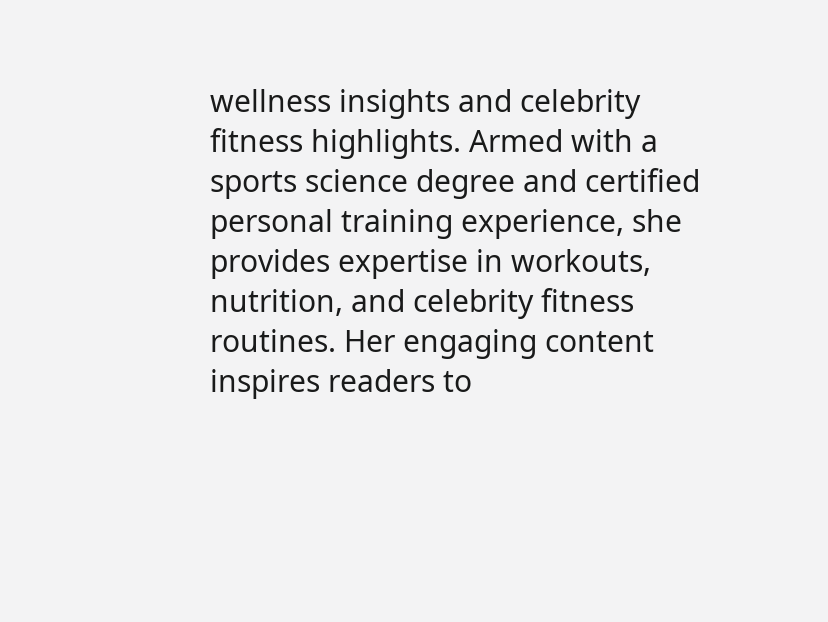wellness insights and celebrity fitness highlights. Armed with a sports science degree and certified personal training experience, she provides expertise in workouts, nutrition, and celebrity fitness routines. Her engaging content inspires readers to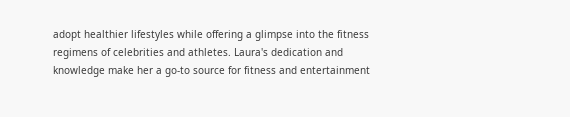adopt healthier lifestyles while offering a glimpse into the fitness regimens of celebrities and athletes. Laura's dedication and knowledge make her a go-to source for fitness and entertainment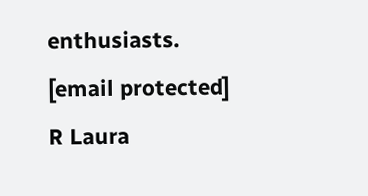enthusiasts. [email protected] R Laura